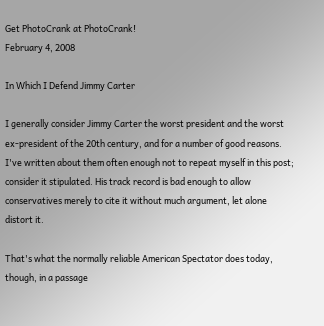Get PhotoCrank at PhotoCrank!
February 4, 2008

In Which I Defend Jimmy Carter

I generally consider Jimmy Carter the worst president and the worst ex-president of the 20th century, and for a number of good reasons. I've written about them often enough not to repeat myself in this post; consider it stipulated. His track record is bad enough to allow conservatives merely to cite it without much argument, let alone distort it.

That's what the normally reliable American Spectator does today, though, in a passage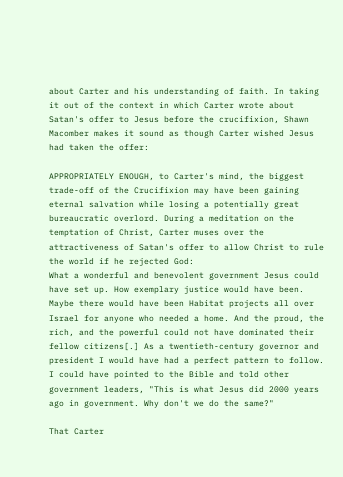about Carter and his understanding of faith. In taking it out of the context in which Carter wrote about Satan's offer to Jesus before the crucifixion, Shawn Macomber makes it sound as though Carter wished Jesus had taken the offer:

APPROPRIATELY ENOUGH, to Carter's mind, the biggest trade-off of the Crucifixion may have been gaining eternal salvation while losing a potentially great bureaucratic overlord. During a meditation on the temptation of Christ, Carter muses over the attractiveness of Satan's offer to allow Christ to rule the world if he rejected God:
What a wonderful and benevolent government Jesus could have set up. How exemplary justice would have been. Maybe there would have been Habitat projects all over Israel for anyone who needed a home. And the proud, the rich, and the powerful could not have dominated their fellow citizens[.] As a twentieth-century governor and president I would have had a perfect pattern to follow. I could have pointed to the Bible and told other government leaders, "This is what Jesus did 2000 years ago in government. Why don't we do the same?"

That Carter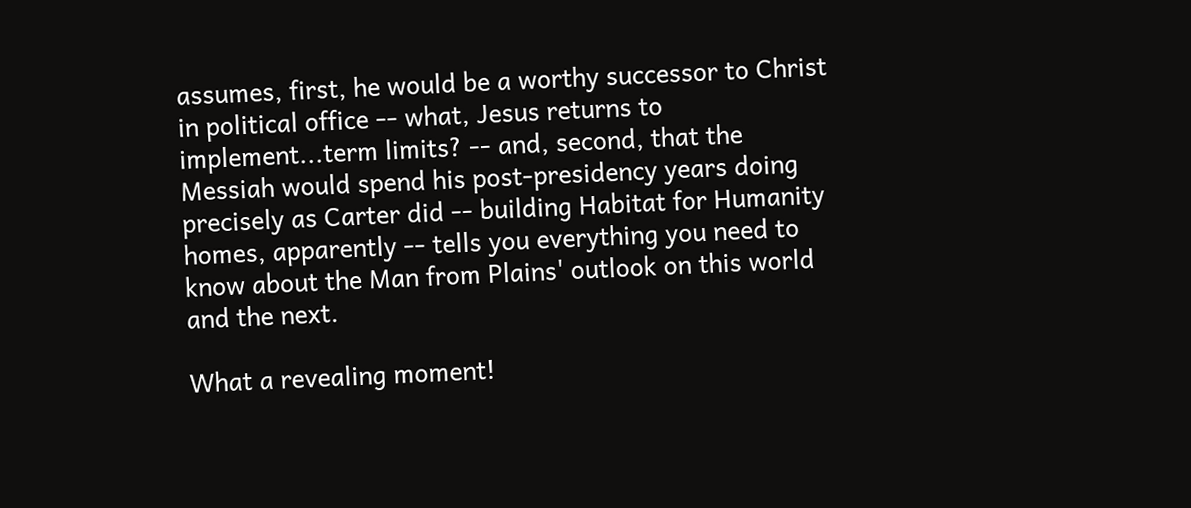assumes, first, he would be a worthy successor to Christ in political office -- what, Jesus returns to implement...term limits? -- and, second, that the Messiah would spend his post-presidency years doing precisely as Carter did -- building Habitat for Humanity homes, apparently -- tells you everything you need to know about the Man from Plains' outlook on this world and the next.

What a revealing moment!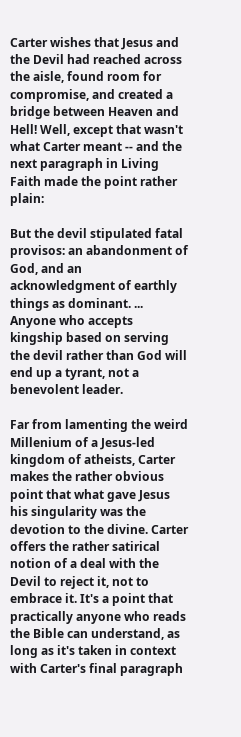Carter wishes that Jesus and the Devil had reached across the aisle, found room for compromise, and created a bridge between Heaven and Hell! Well, except that wasn't what Carter meant -- and the next paragraph in Living Faith made the point rather plain:

But the devil stipulated fatal provisos: an abandonment of God, and an acknowledgment of earthly things as dominant. ... Anyone who accepts kingship based on serving the devil rather than God will end up a tyrant, not a benevolent leader.

Far from lamenting the weird Millenium of a Jesus-led kingdom of atheists, Carter makes the rather obvious point that what gave Jesus his singularity was the devotion to the divine. Carter offers the rather satirical notion of a deal with the Devil to reject it, not to embrace it. It's a point that practically anyone who reads the Bible can understand, as long as it's taken in context with Carter's final paragraph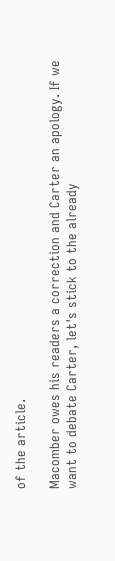of the article.

Macomber owes his readers a correction and Carter an apology. If we want to debate Carter, let's stick to the already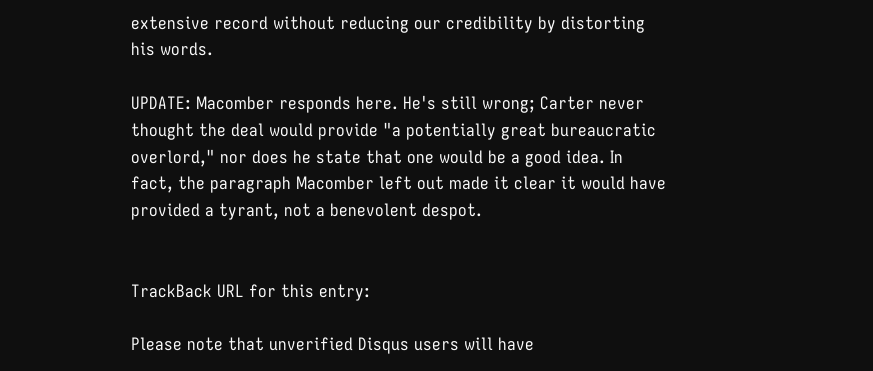extensive record without reducing our credibility by distorting his words.

UPDATE: Macomber responds here. He's still wrong; Carter never thought the deal would provide "a potentially great bureaucratic overlord," nor does he state that one would be a good idea. In fact, the paragraph Macomber left out made it clear it would have provided a tyrant, not a benevolent despot.


TrackBack URL for this entry:

Please note that unverified Disqus users will have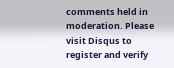comments held in moderation. Please visit Disqus to register and verify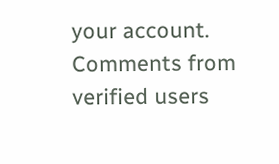your account. Comments from verified users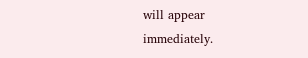will appear immediately.